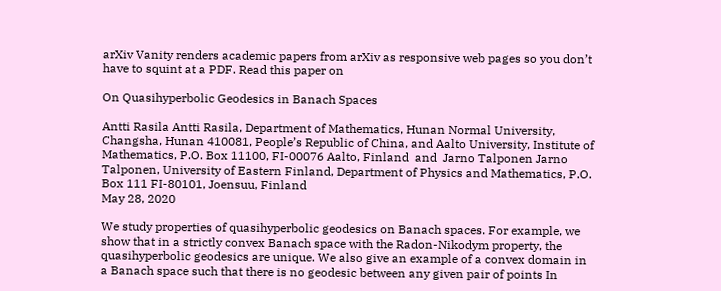arXiv Vanity renders academic papers from arXiv as responsive web pages so you don’t have to squint at a PDF. Read this paper on

On Quasihyperbolic Geodesics in Banach Spaces

Antti Rasila Antti Rasila, Department of Mathematics, Hunan Normal University, Changsha, Hunan 410081, People’s Republic of China, and Aalto University, Institute of Mathematics, P.O. Box 11100, FI-00076 Aalto, Finland  and  Jarno Talponen Jarno Talponen, University of Eastern Finland, Department of Physics and Mathematics, P.O. Box 111 FI-80101, Joensuu, Finland
May 28, 2020

We study properties of quasihyperbolic geodesics on Banach spaces. For example, we show that in a strictly convex Banach space with the Radon-Nikodym property, the quasihyperbolic geodesics are unique. We also give an example of a convex domain in a Banach space such that there is no geodesic between any given pair of points In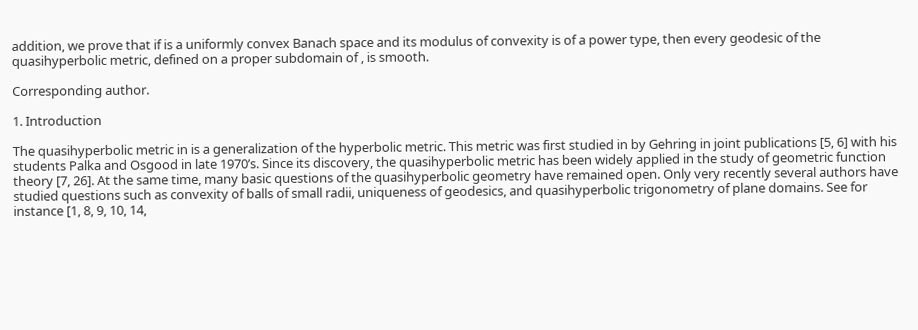addition, we prove that if is a uniformly convex Banach space and its modulus of convexity is of a power type, then every geodesic of the quasihyperbolic metric, defined on a proper subdomain of , is smooth.

Corresponding author.

1. Introduction

The quasihyperbolic metric in is a generalization of the hyperbolic metric. This metric was first studied in by Gehring in joint publications [5, 6] with his students Palka and Osgood in late 1970’s. Since its discovery, the quasihyperbolic metric has been widely applied in the study of geometric function theory [7, 26]. At the same time, many basic questions of the quasihyperbolic geometry have remained open. Only very recently several authors have studied questions such as convexity of balls of small radii, uniqueness of geodesics, and quasihyperbolic trigonometry of plane domains. See for instance [1, 8, 9, 10, 14,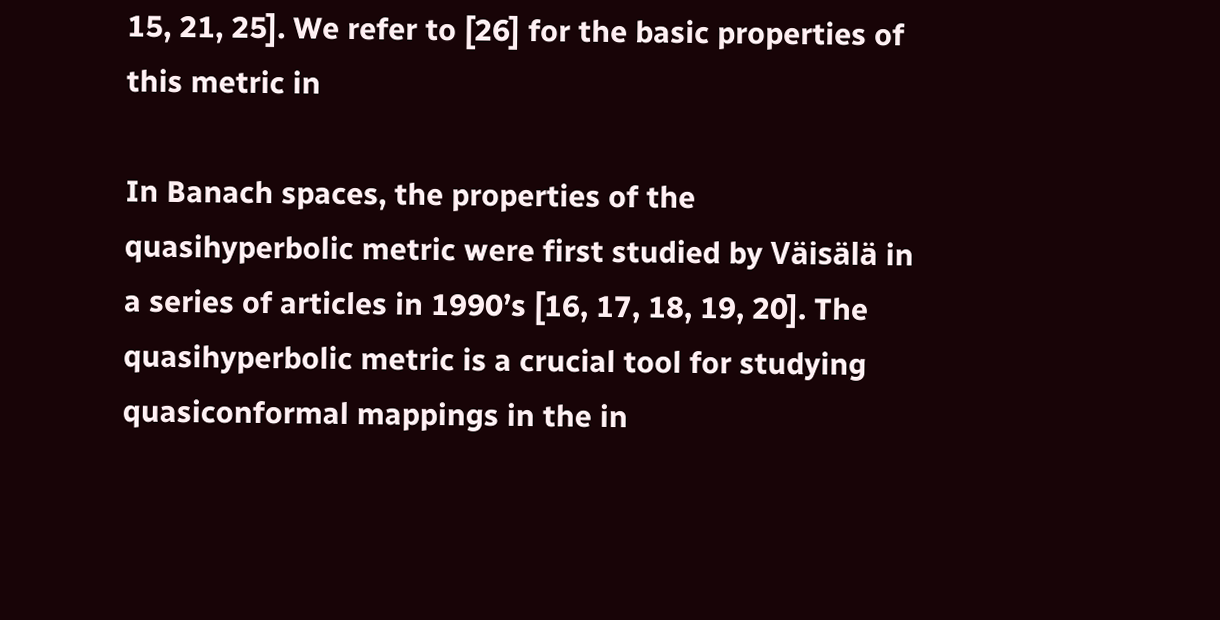15, 21, 25]. We refer to [26] for the basic properties of this metric in

In Banach spaces, the properties of the quasihyperbolic metric were first studied by Väisälä in a series of articles in 1990’s [16, 17, 18, 19, 20]. The quasihyperbolic metric is a crucial tool for studying quasiconformal mappings in the in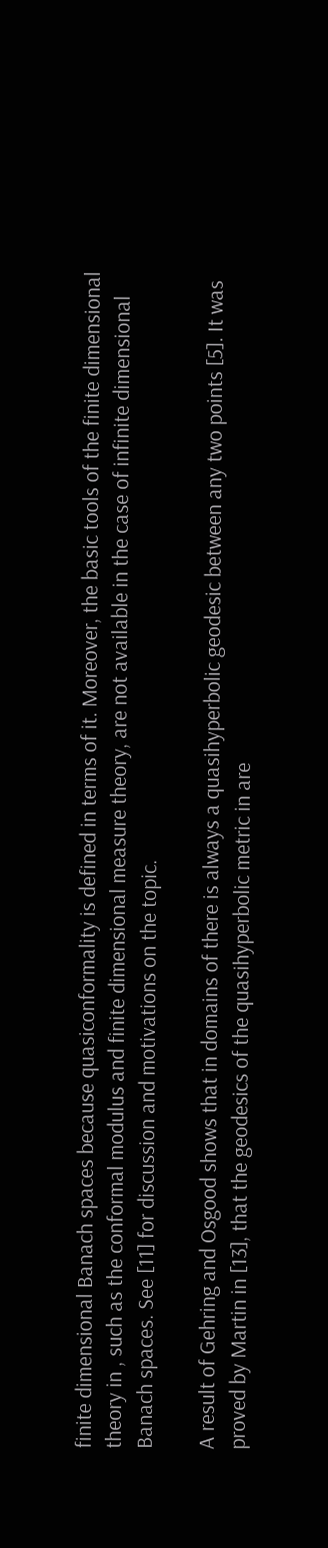finite dimensional Banach spaces because quasiconformality is defined in terms of it. Moreover, the basic tools of the finite dimensional theory in , such as the conformal modulus and finite dimensional measure theory, are not available in the case of infinite dimensional Banach spaces. See [11] for discussion and motivations on the topic.

A result of Gehring and Osgood shows that in domains of there is always a quasihyperbolic geodesic between any two points [5]. It was proved by Martin in [13], that the geodesics of the quasihyperbolic metric in are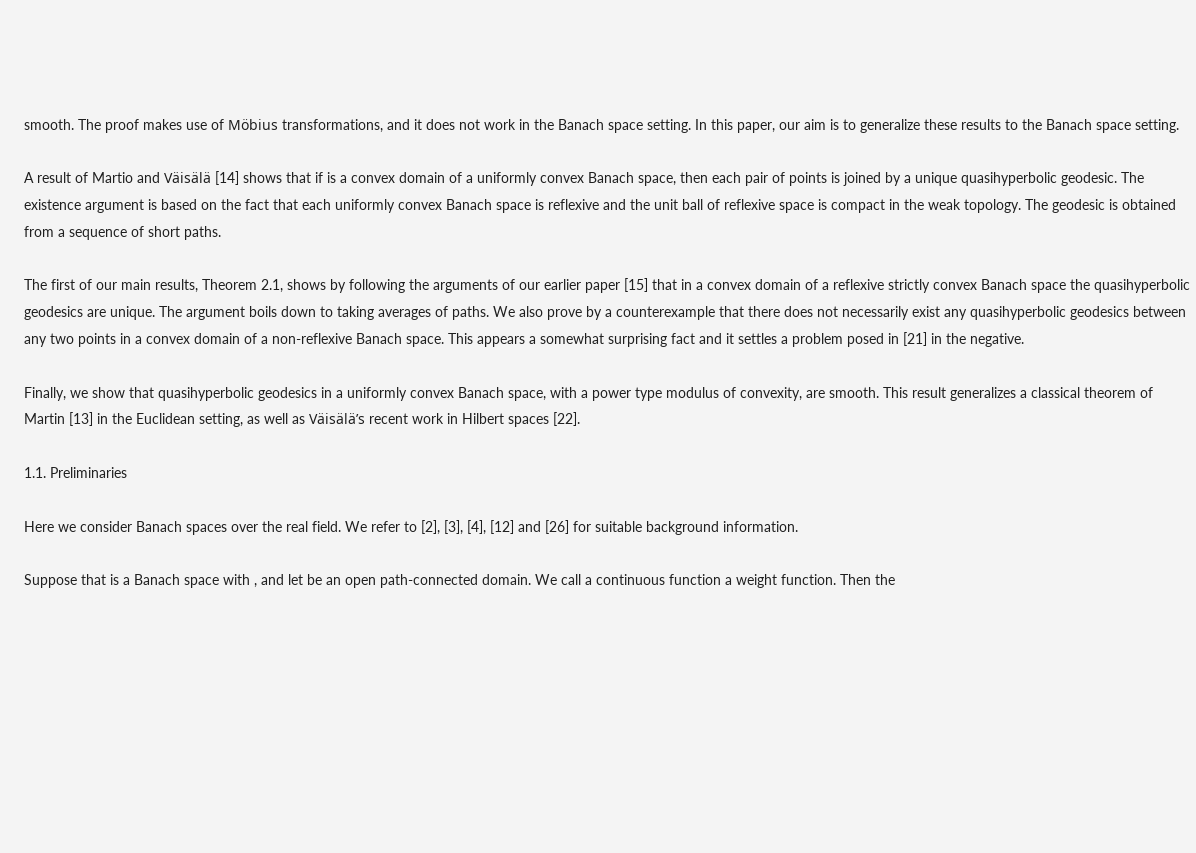smooth. The proof makes use of Möbius transformations, and it does not work in the Banach space setting. In this paper, our aim is to generalize these results to the Banach space setting.

A result of Martio and Väisälä [14] shows that if is a convex domain of a uniformly convex Banach space, then each pair of points is joined by a unique quasihyperbolic geodesic. The existence argument is based on the fact that each uniformly convex Banach space is reflexive and the unit ball of reflexive space is compact in the weak topology. The geodesic is obtained from a sequence of short paths.

The first of our main results, Theorem 2.1, shows by following the arguments of our earlier paper [15] that in a convex domain of a reflexive strictly convex Banach space the quasihyperbolic geodesics are unique. The argument boils down to taking averages of paths. We also prove by a counterexample that there does not necessarily exist any quasihyperbolic geodesics between any two points in a convex domain of a non-reflexive Banach space. This appears a somewhat surprising fact and it settles a problem posed in [21] in the negative.

Finally, we show that quasihyperbolic geodesics in a uniformly convex Banach space, with a power type modulus of convexity, are smooth. This result generalizes a classical theorem of Martin [13] in the Euclidean setting, as well as Väisälä’s recent work in Hilbert spaces [22].

1.1. Preliminaries

Here we consider Banach spaces over the real field. We refer to [2], [3], [4], [12] and [26] for suitable background information.

Suppose that is a Banach space with , and let be an open path-connected domain. We call a continuous function a weight function. Then the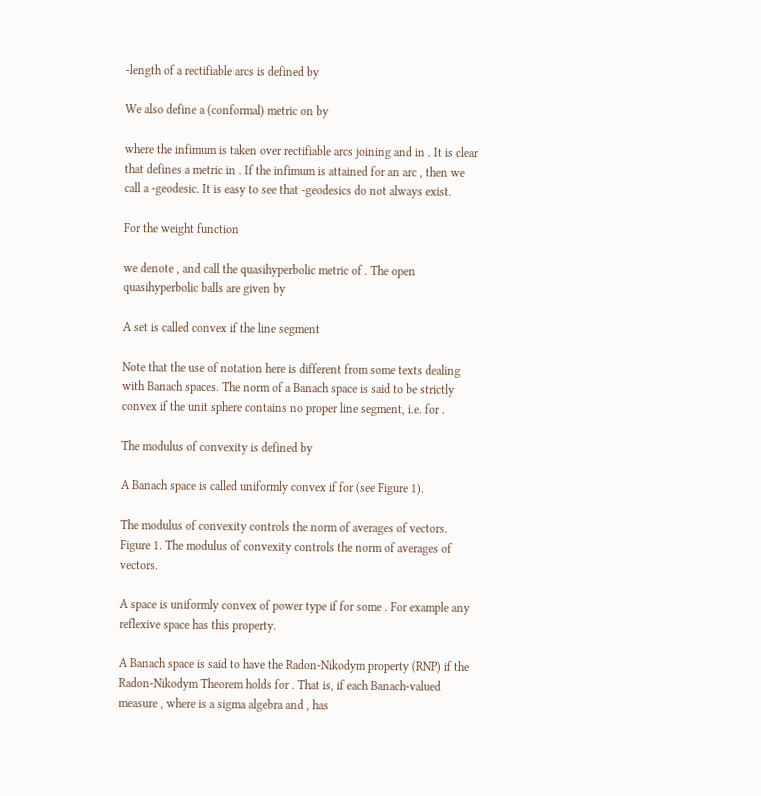-length of a rectifiable arcs is defined by

We also define a (conformal) metric on by

where the infimum is taken over rectifiable arcs joining and in . It is clear that defines a metric in . If the infimum is attained for an arc , then we call a -geodesic. It is easy to see that -geodesics do not always exist.

For the weight function

we denote , and call the quasihyperbolic metric of . The open quasihyperbolic balls are given by

A set is called convex if the line segment

Note that the use of notation here is different from some texts dealing with Banach spaces. The norm of a Banach space is said to be strictly convex if the unit sphere contains no proper line segment, i.e. for .

The modulus of convexity is defined by

A Banach space is called uniformly convex if for (see Figure 1).

The modulus of convexity controls the norm of averages of vectors.
Figure 1. The modulus of convexity controls the norm of averages of vectors.

A space is uniformly convex of power type if for some . For example any reflexive space has this property.

A Banach space is said to have the Radon-Nikodym property (RNP) if the Radon-Nikodym Theorem holds for . That is, if each Banach-valued measure , where is a sigma algebra and , has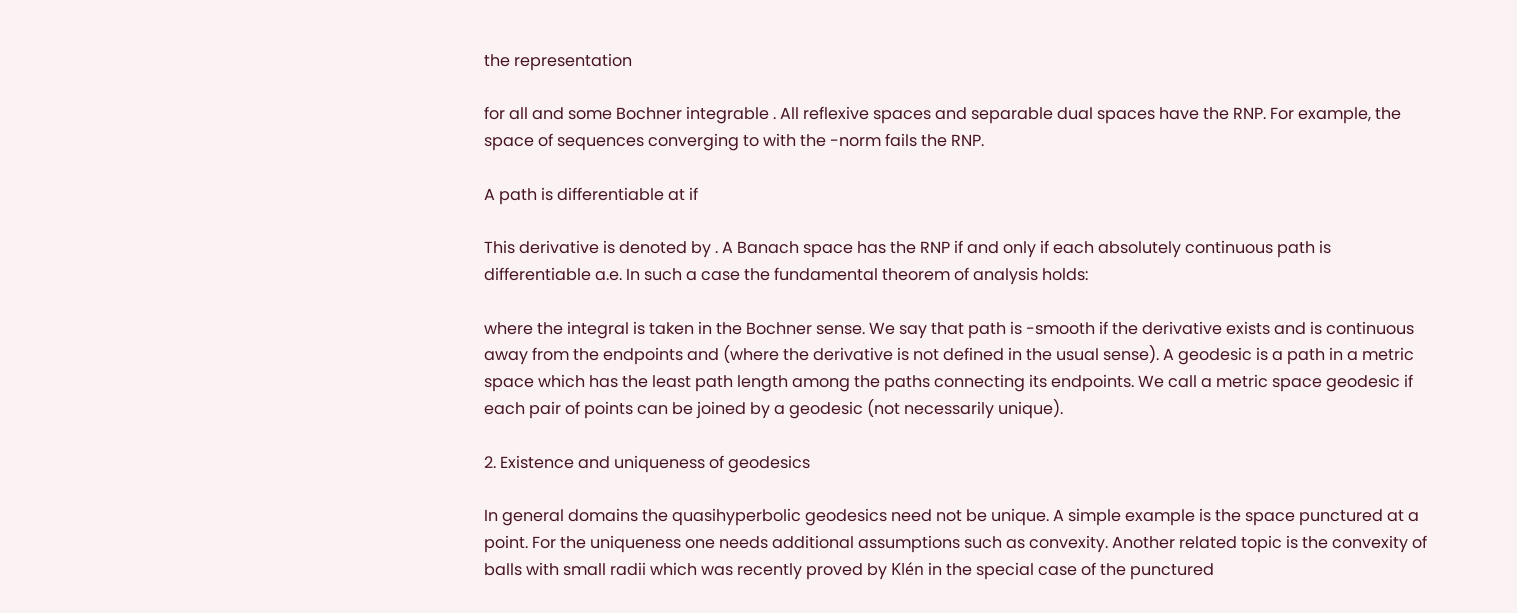the representation

for all and some Bochner integrable . All reflexive spaces and separable dual spaces have the RNP. For example, the space of sequences converging to with the -norm fails the RNP.

A path is differentiable at if

This derivative is denoted by . A Banach space has the RNP if and only if each absolutely continuous path is differentiable a.e. In such a case the fundamental theorem of analysis holds:

where the integral is taken in the Bochner sense. We say that path is -smooth if the derivative exists and is continuous away from the endpoints and (where the derivative is not defined in the usual sense). A geodesic is a path in a metric space which has the least path length among the paths connecting its endpoints. We call a metric space geodesic if each pair of points can be joined by a geodesic (not necessarily unique).

2. Existence and uniqueness of geodesics

In general domains the quasihyperbolic geodesics need not be unique. A simple example is the space punctured at a point. For the uniqueness one needs additional assumptions such as convexity. Another related topic is the convexity of balls with small radii which was recently proved by Klén in the special case of the punctured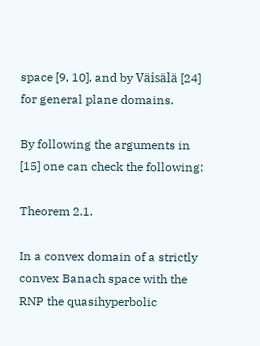space [9, 10], and by Väisälä [24] for general plane domains.

By following the arguments in [15] one can check the following:

Theorem 2.1.

In a convex domain of a strictly convex Banach space with the RNP the quasihyperbolic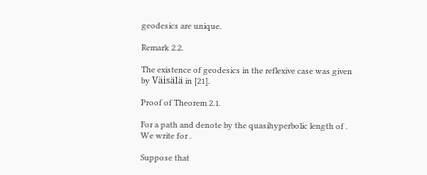geodesics are unique.

Remark 2.2.

The existence of geodesics in the reflexive case was given by Väisälä in [21].

Proof of Theorem 2.1.

For a path and denote by the quasihyperbolic length of . We write for .

Suppose that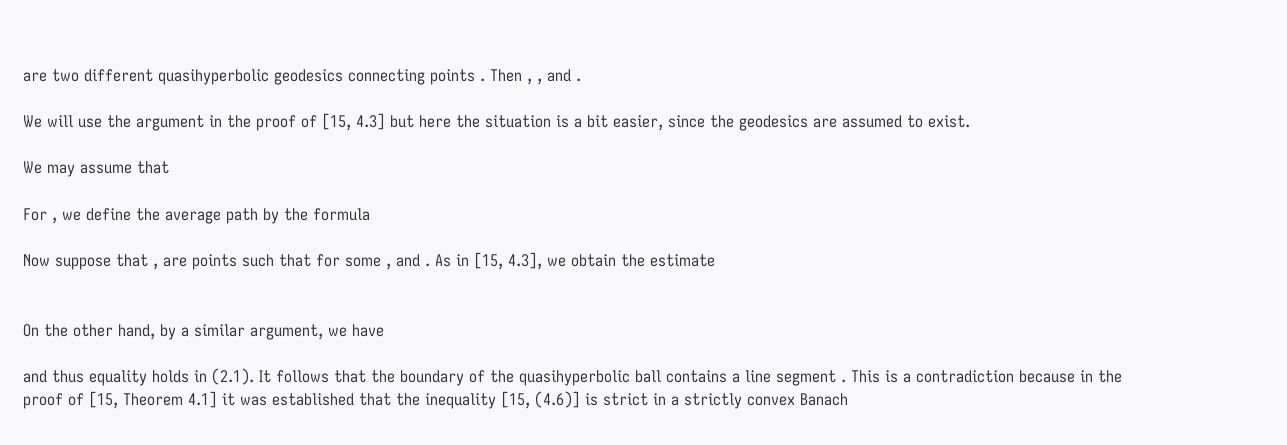are two different quasihyperbolic geodesics connecting points . Then , , and .

We will use the argument in the proof of [15, 4.3] but here the situation is a bit easier, since the geodesics are assumed to exist.

We may assume that

For , we define the average path by the formula

Now suppose that , are points such that for some , and . As in [15, 4.3], we obtain the estimate


On the other hand, by a similar argument, we have

and thus equality holds in (2.1). It follows that the boundary of the quasihyperbolic ball contains a line segment . This is a contradiction because in the proof of [15, Theorem 4.1] it was established that the inequality [15, (4.6)] is strict in a strictly convex Banach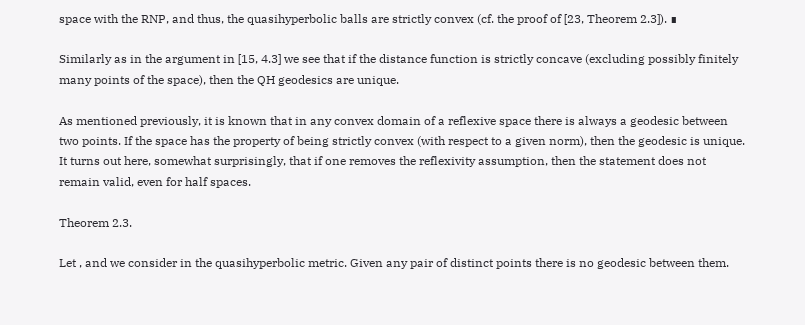space with the RNP, and thus, the quasihyperbolic balls are strictly convex (cf. the proof of [23, Theorem 2.3]). ∎

Similarly as in the argument in [15, 4.3] we see that if the distance function is strictly concave (excluding possibly finitely many points of the space), then the QH geodesics are unique.

As mentioned previously, it is known that in any convex domain of a reflexive space there is always a geodesic between two points. If the space has the property of being strictly convex (with respect to a given norm), then the geodesic is unique. It turns out here, somewhat surprisingly, that if one removes the reflexivity assumption, then the statement does not remain valid, even for half spaces.

Theorem 2.3.

Let , and we consider in the quasihyperbolic metric. Given any pair of distinct points there is no geodesic between them.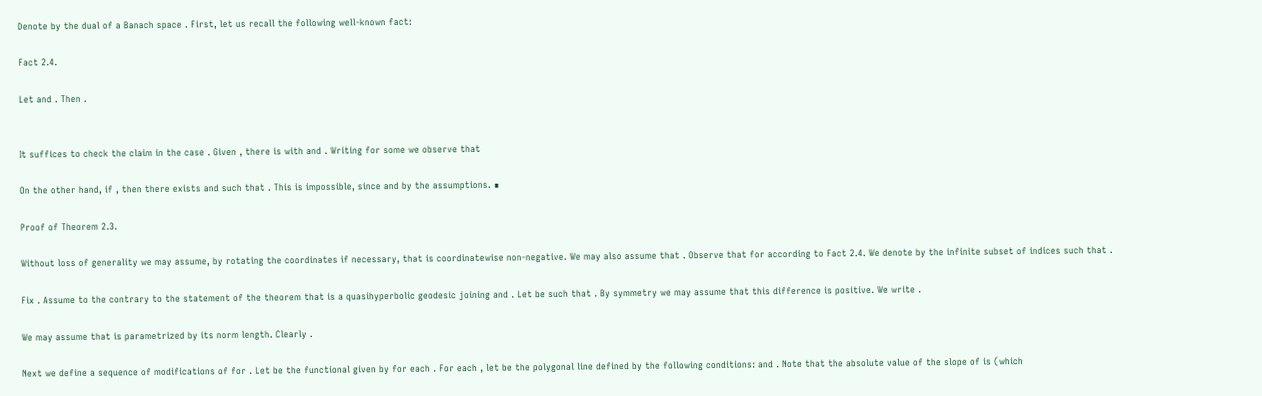Denote by the dual of a Banach space . First, let us recall the following well-known fact:

Fact 2.4.

Let and . Then .


It suffices to check the claim in the case . Given , there is with and . Writing for some we observe that

On the other hand, if , then there exists and such that . This is impossible, since and by the assumptions. ∎

Proof of Theorem 2.3.

Without loss of generality we may assume, by rotating the coordinates if necessary, that is coordinatewise non-negative. We may also assume that . Observe that for according to Fact 2.4. We denote by the infinite subset of indices such that .

Fix . Assume to the contrary to the statement of the theorem that is a quasihyperbolic geodesic joining and . Let be such that . By symmetry we may assume that this difference is positive. We write .

We may assume that is parametrized by its norm length. Clearly .

Next we define a sequence of modifications of for . Let be the functional given by for each . For each , let be the polygonal line defined by the following conditions: and . Note that the absolute value of the slope of is (which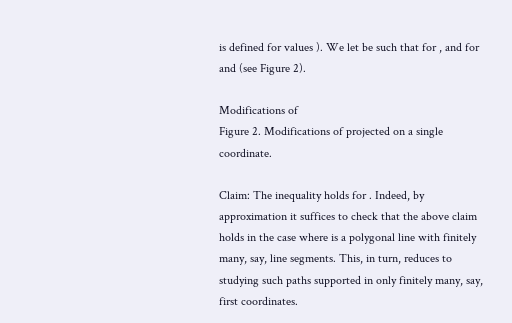is defined for values ). We let be such that for , and for and (see Figure 2).

Modifications of
Figure 2. Modifications of projected on a single coordinate.

Claim: The inequality holds for . Indeed, by approximation it suffices to check that the above claim holds in the case where is a polygonal line with finitely many, say, line segments. This, in turn, reduces to studying such paths supported in only finitely many, say, first coordinates.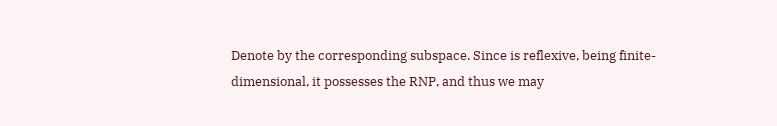Denote by the corresponding subspace. Since is reflexive, being finite-dimensional, it possesses the RNP, and thus we may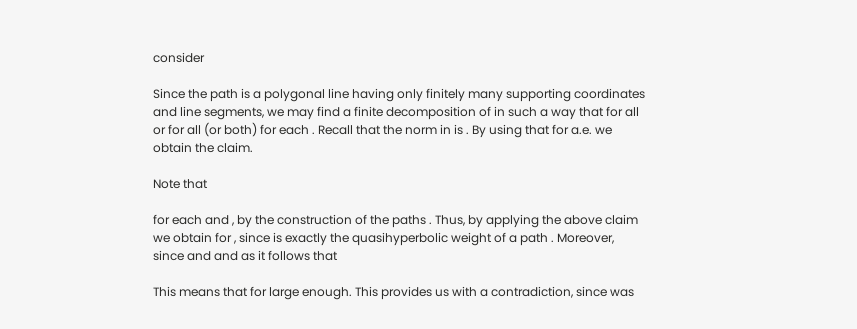consider

Since the path is a polygonal line having only finitely many supporting coordinates and line segments, we may find a finite decomposition of in such a way that for all or for all (or both) for each . Recall that the norm in is . By using that for a.e. we obtain the claim.

Note that

for each and , by the construction of the paths . Thus, by applying the above claim we obtain for , since is exactly the quasihyperbolic weight of a path . Moreover, since and and as it follows that

This means that for large enough. This provides us with a contradiction, since was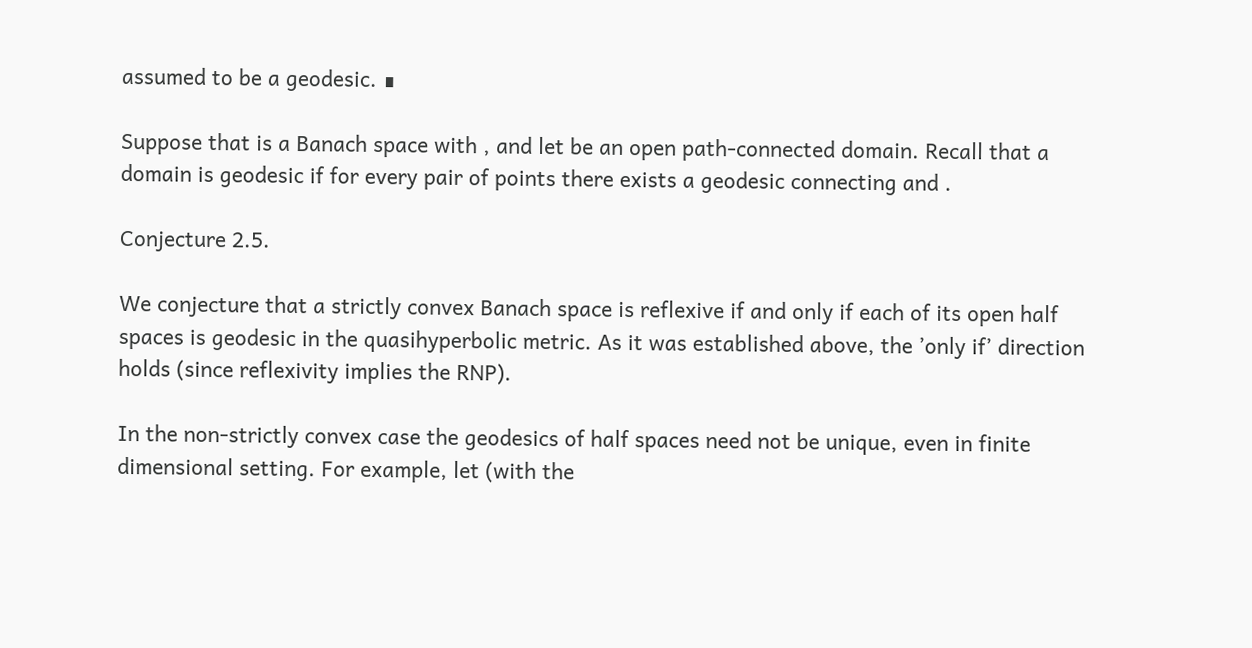assumed to be a geodesic. ∎

Suppose that is a Banach space with , and let be an open path-connected domain. Recall that a domain is geodesic if for every pair of points there exists a geodesic connecting and .

Conjecture 2.5.

We conjecture that a strictly convex Banach space is reflexive if and only if each of its open half spaces is geodesic in the quasihyperbolic metric. As it was established above, the ’only if’ direction holds (since reflexivity implies the RNP).

In the non-strictly convex case the geodesics of half spaces need not be unique, even in finite dimensional setting. For example, let (with the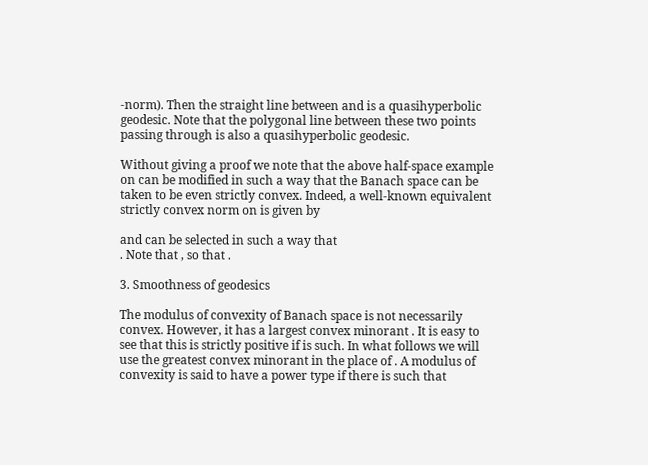-norm). Then the straight line between and is a quasihyperbolic geodesic. Note that the polygonal line between these two points passing through is also a quasihyperbolic geodesic.

Without giving a proof we note that the above half-space example on can be modified in such a way that the Banach space can be taken to be even strictly convex. Indeed, a well-known equivalent strictly convex norm on is given by

and can be selected in such a way that
. Note that , so that .

3. Smoothness of geodesics

The modulus of convexity of Banach space is not necessarily convex. However, it has a largest convex minorant . It is easy to see that this is strictly positive if is such. In what follows we will use the greatest convex minorant in the place of . A modulus of convexity is said to have a power type if there is such that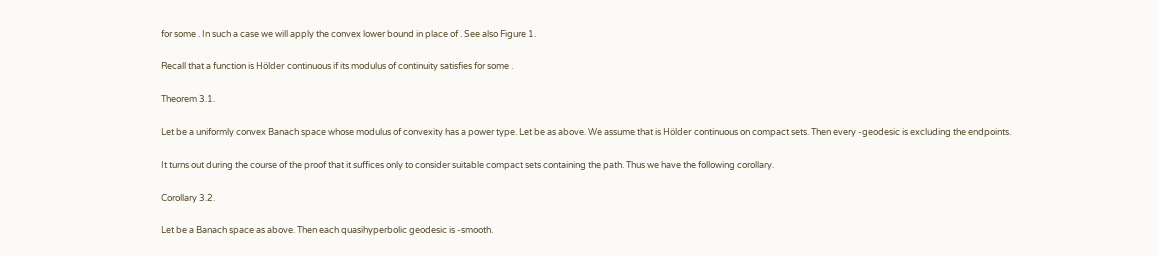for some . In such a case we will apply the convex lower bound in place of . See also Figure 1.

Recall that a function is Hölder continuous if its modulus of continuity satisfies for some .

Theorem 3.1.

Let be a uniformly convex Banach space whose modulus of convexity has a power type. Let be as above. We assume that is Hölder continuous on compact sets. Then every -geodesic is excluding the endpoints.

It turns out during the course of the proof that it suffices only to consider suitable compact sets containing the path. Thus we have the following corollary.

Corollary 3.2.

Let be a Banach space as above. Then each quasihyperbolic geodesic is -smooth.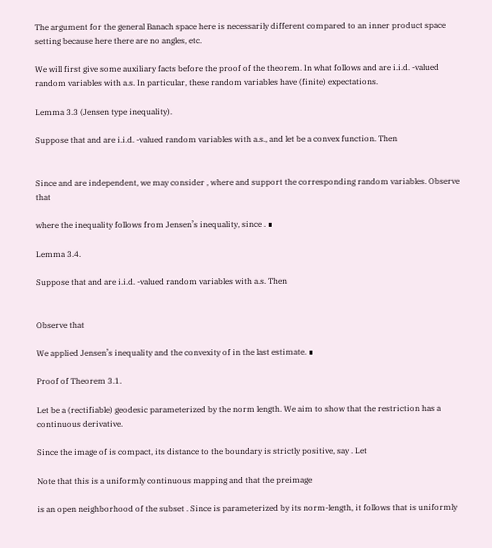The argument for the general Banach space here is necessarily different compared to an inner product space setting because here there are no angles, etc.

We will first give some auxiliary facts before the proof of the theorem. In what follows and are i.i.d. -valued random variables with a.s. In particular, these random variables have (finite) expectations.

Lemma 3.3 (Jensen type inequality).

Suppose that and are i.i.d. -valued random variables with a.s., and let be a convex function. Then


Since and are independent, we may consider , where and support the corresponding random variables. Observe that

where the inequality follows from Jensen’s inequality, since . ∎

Lemma 3.4.

Suppose that and are i.i.d. -valued random variables with a.s. Then


Observe that

We applied Jensen’s inequality and the convexity of in the last estimate. ∎

Proof of Theorem 3.1.

Let be a (rectifiable) geodesic parameterized by the norm length. We aim to show that the restriction has a continuous derivative.

Since the image of is compact, its distance to the boundary is strictly positive, say . Let

Note that this is a uniformly continuous mapping and that the preimage

is an open neighborhood of the subset . Since is parameterized by its norm-length, it follows that is uniformly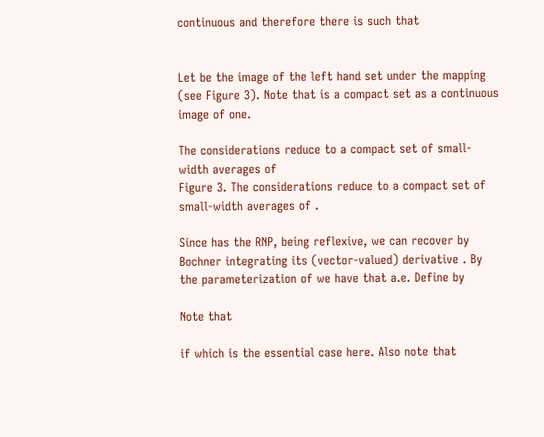continuous and therefore there is such that


Let be the image of the left hand set under the mapping (see Figure 3). Note that is a compact set as a continuous image of one.

The considerations reduce to a compact set of small-width averages of
Figure 3. The considerations reduce to a compact set of small-width averages of .

Since has the RNP, being reflexive, we can recover by Bochner integrating its (vector-valued) derivative . By the parameterization of we have that a.e. Define by

Note that

if which is the essential case here. Also note that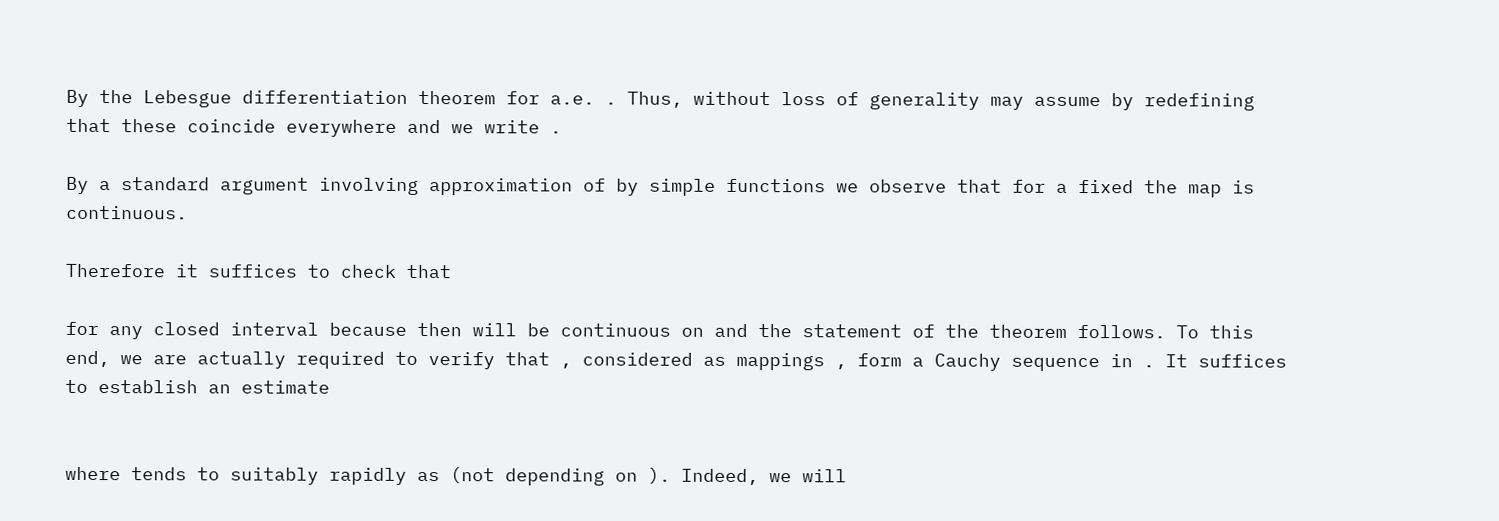By the Lebesgue differentiation theorem for a.e. . Thus, without loss of generality may assume by redefining that these coincide everywhere and we write .

By a standard argument involving approximation of by simple functions we observe that for a fixed the map is continuous.

Therefore it suffices to check that

for any closed interval because then will be continuous on and the statement of the theorem follows. To this end, we are actually required to verify that , considered as mappings , form a Cauchy sequence in . It suffices to establish an estimate


where tends to suitably rapidly as (not depending on ). Indeed, we will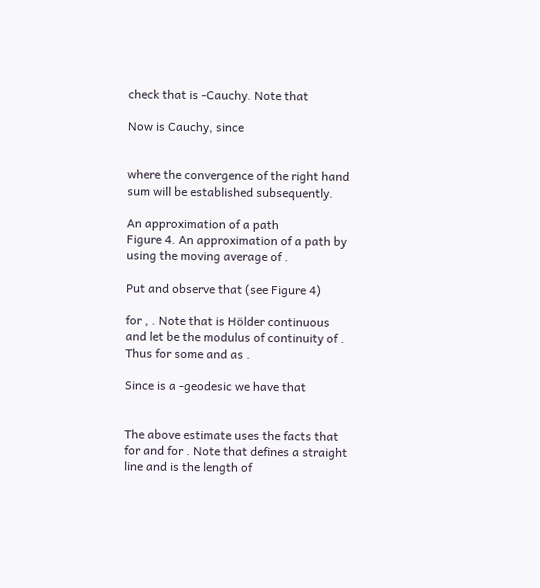check that is -Cauchy. Note that

Now is Cauchy, since


where the convergence of the right hand sum will be established subsequently.

An approximation of a path
Figure 4. An approximation of a path by using the moving average of .

Put and observe that (see Figure 4)

for , . Note that is Hölder continuous and let be the modulus of continuity of . Thus for some and as .

Since is a -geodesic we have that


The above estimate uses the facts that for and for . Note that defines a straight line and is the length of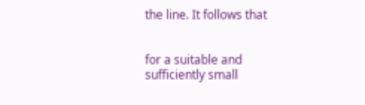the line. It follows that


for a suitable and sufficiently small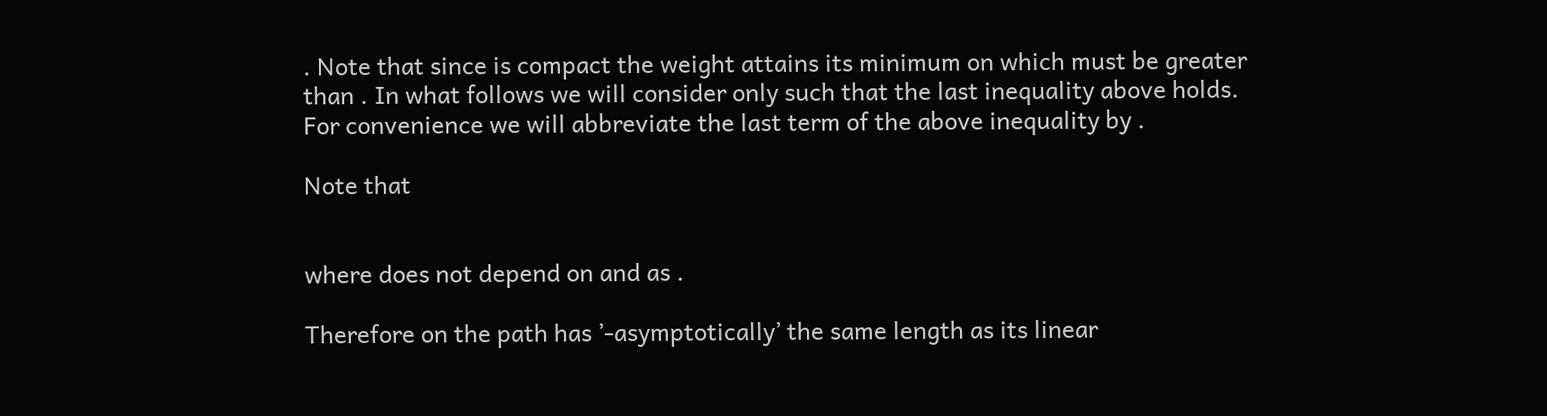. Note that since is compact the weight attains its minimum on which must be greater than . In what follows we will consider only such that the last inequality above holds. For convenience we will abbreviate the last term of the above inequality by .

Note that


where does not depend on and as .

Therefore on the path has ’-asymptotically’ the same length as its linear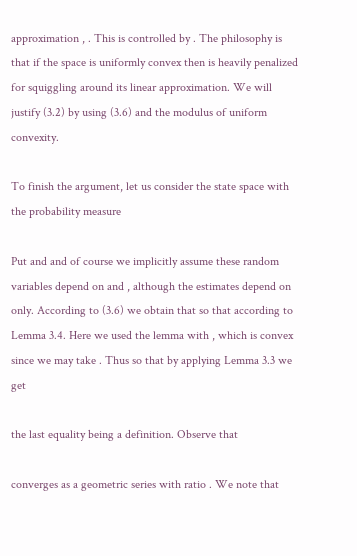approximation , . This is controlled by . The philosophy is that if the space is uniformly convex then is heavily penalized for squiggling around its linear approximation. We will justify (3.2) by using (3.6) and the modulus of uniform convexity.

To finish the argument, let us consider the state space with the probability measure

Put and and of course we implicitly assume these random variables depend on and , although the estimates depend on only. According to (3.6) we obtain that so that according to Lemma 3.4. Here we used the lemma with , which is convex since we may take . Thus so that by applying Lemma 3.3 we get

the last equality being a definition. Observe that

converges as a geometric series with ratio . We note that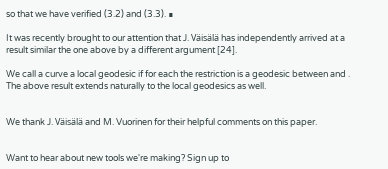so that we have verified (3.2) and (3.3). ∎

It was recently brought to our attention that J. Väisälä has independently arrived at a result similar the one above by a different argument [24].

We call a curve a local geodesic if for each the restriction is a geodesic between and . The above result extends naturally to the local geodesics as well.


We thank J. Väisälä and M. Vuorinen for their helpful comments on this paper.


Want to hear about new tools we're making? Sign up to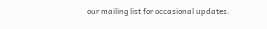our mailing list for occasional updates.